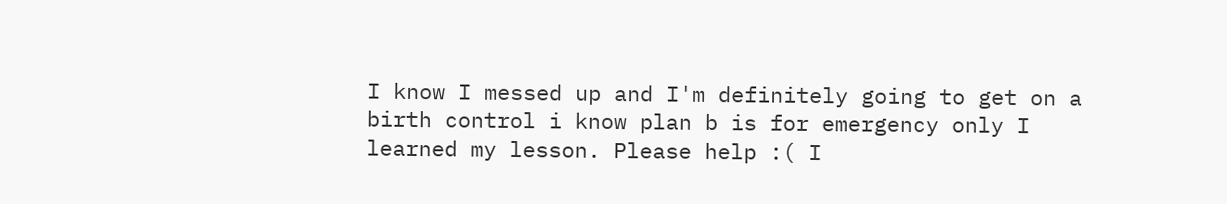I know I messed up and I'm definitely going to get on a birth control i know plan b is for emergency only I learned my lesson. Please help :( I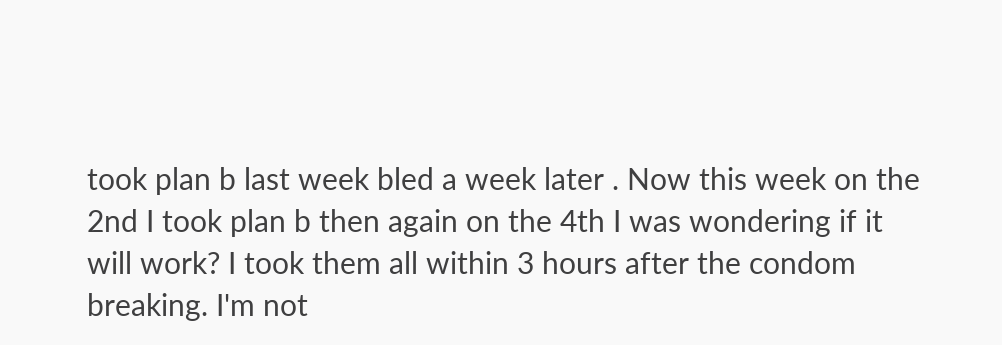took plan b last week bled a week later . Now this week on the 2nd I took plan b then again on the 4th I was wondering if it will work? I took them all within 3 hours after the condom breaking. I'm not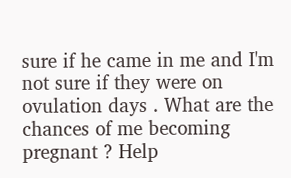sure if he came in me and I'm not sure if they were on ovulation days . What are the chances of me becoming pregnant ? Help